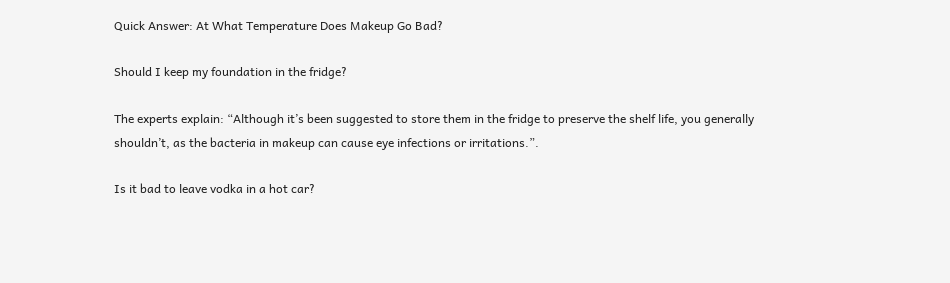Quick Answer: At What Temperature Does Makeup Go Bad?

Should I keep my foundation in the fridge?

The experts explain: “Although it’s been suggested to store them in the fridge to preserve the shelf life, you generally shouldn’t, as the bacteria in makeup can cause eye infections or irritations.”.

Is it bad to leave vodka in a hot car?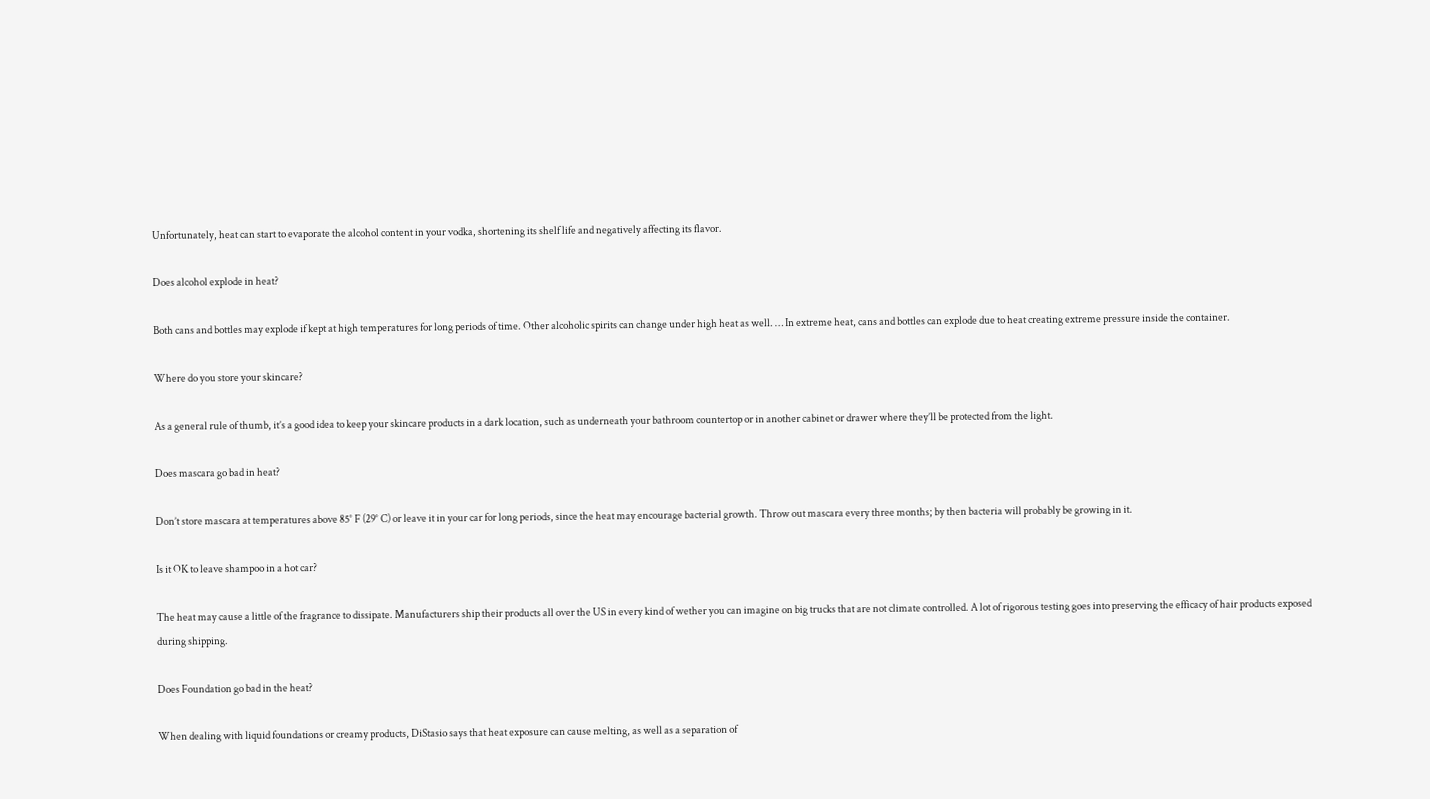Unfortunately, heat can start to evaporate the alcohol content in your vodka, shortening its shelf life and negatively affecting its flavor.

Does alcohol explode in heat?

Both cans and bottles may explode if kept at high temperatures for long periods of time. Other alcoholic spirits can change under high heat as well. … In extreme heat, cans and bottles can explode due to heat creating extreme pressure inside the container.

Where do you store your skincare?

As a general rule of thumb, it’s a good idea to keep your skincare products in a dark location, such as underneath your bathroom countertop or in another cabinet or drawer where they’ll be protected from the light.

Does mascara go bad in heat?

Don’t store mascara at temperatures above 85° F (29° C) or leave it in your car for long periods, since the heat may encourage bacterial growth. Throw out mascara every three months; by then bacteria will probably be growing in it.

Is it OK to leave shampoo in a hot car?

The heat may cause a little of the fragrance to dissipate. Manufacturers ship their products all over the US in every kind of wether you can imagine on big trucks that are not climate controlled. A lot of rigorous testing goes into preserving the efficacy of hair products exposed during shipping.

Does Foundation go bad in the heat?

When dealing with liquid foundations or creamy products, DiStasio says that heat exposure can cause melting, as well as a separation of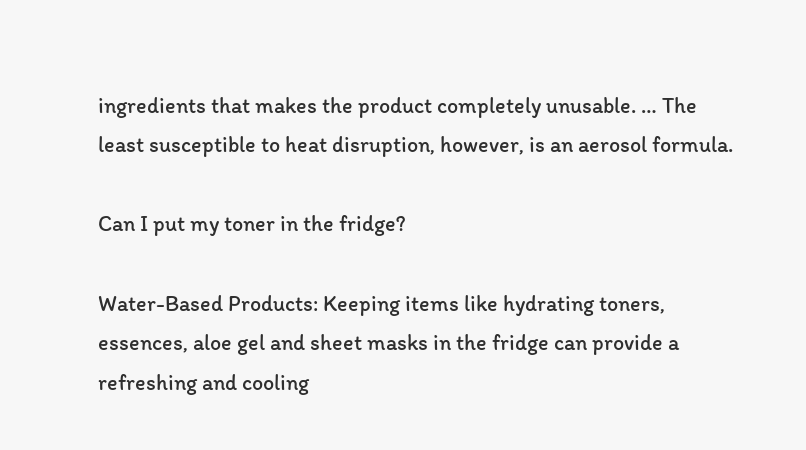ingredients that makes the product completely unusable. … The least susceptible to heat disruption, however, is an aerosol formula.

Can I put my toner in the fridge?

Water-Based Products: Keeping items like hydrating toners, essences, aloe gel and sheet masks in the fridge can provide a refreshing and cooling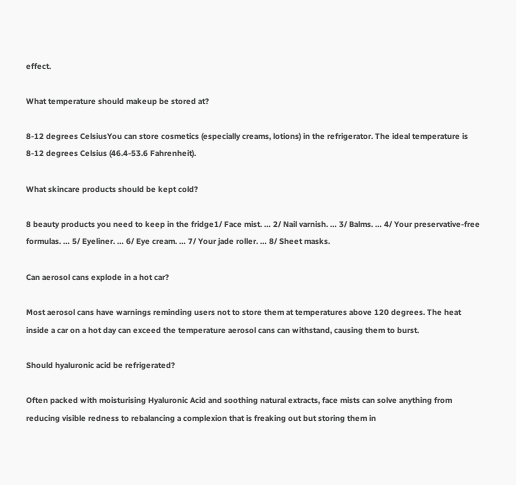effect.

What temperature should makeup be stored at?

8-12 degrees CelsiusYou can store cosmetics (especially creams, lotions) in the refrigerator. The ideal temperature is 8-12 degrees Celsius (46.4-53.6 Fahrenheit).

What skincare products should be kept cold?

8 beauty products you need to keep in the fridge1/ Face mist. … 2/ Nail varnish. … 3/ Balms. … 4/ Your preservative-free formulas. … 5/ Eyeliner. … 6/ Eye cream. … 7/ Your jade roller. … 8/ Sheet masks.

Can aerosol cans explode in a hot car?

Most aerosol cans have warnings reminding users not to store them at temperatures above 120 degrees. The heat inside a car on a hot day can exceed the temperature aerosol cans can withstand, causing them to burst.

Should hyaluronic acid be refrigerated?

Often packed with moisturising Hyaluronic Acid and soothing natural extracts, face mists can solve anything from reducing visible redness to rebalancing a complexion that is freaking out but storing them in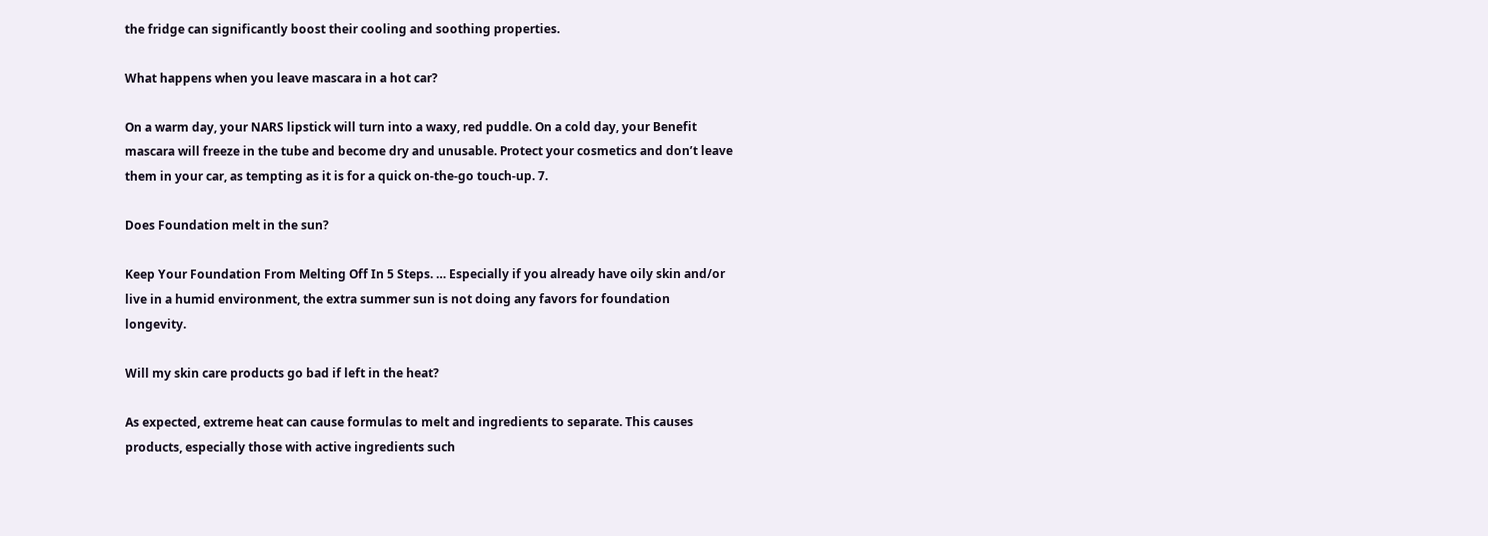the fridge can significantly boost their cooling and soothing properties.

What happens when you leave mascara in a hot car?

On a warm day, your NARS lipstick will turn into a waxy, red puddle. On a cold day, your Benefit mascara will freeze in the tube and become dry and unusable. Protect your cosmetics and don’t leave them in your car, as tempting as it is for a quick on-the-go touch-up. 7.

Does Foundation melt in the sun?

Keep Your Foundation From Melting Off In 5 Steps. … Especially if you already have oily skin and/or live in a humid environment, the extra summer sun is not doing any favors for foundation longevity.

Will my skin care products go bad if left in the heat?

As expected, extreme heat can cause formulas to melt and ingredients to separate. This causes products, especially those with active ingredients such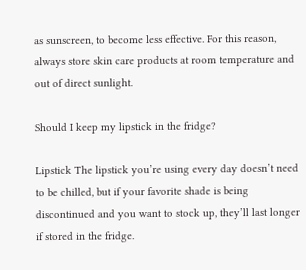as sunscreen, to become less effective. For this reason, always store skin care products at room temperature and out of direct sunlight.

Should I keep my lipstick in the fridge?

Lipstick The lipstick you’re using every day doesn’t need to be chilled, but if your favorite shade is being discontinued and you want to stock up, they’ll last longer if stored in the fridge.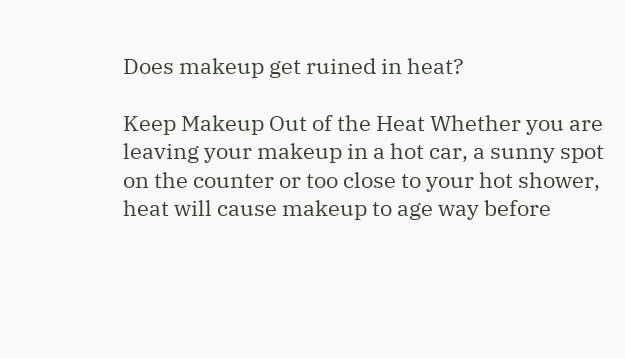Does makeup get ruined in heat?

Keep Makeup Out of the Heat Whether you are leaving your makeup in a hot car, a sunny spot on the counter or too close to your hot shower, heat will cause makeup to age way before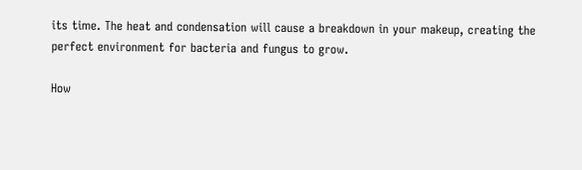its time. The heat and condensation will cause a breakdown in your makeup, creating the perfect environment for bacteria and fungus to grow.

How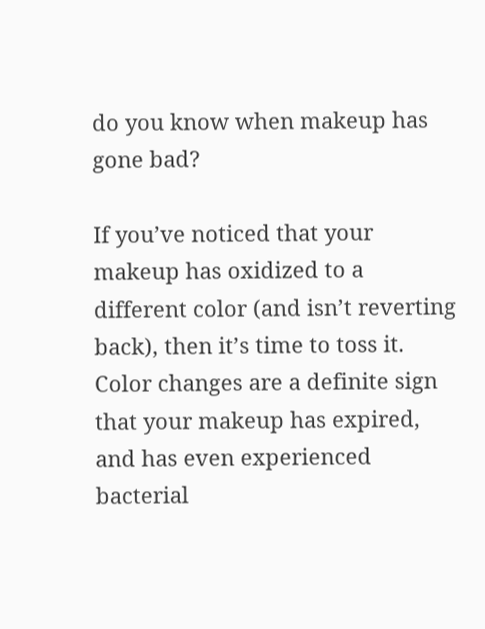do you know when makeup has gone bad?

If you’ve noticed that your makeup has oxidized to a different color (and isn’t reverting back), then it’s time to toss it. Color changes are a definite sign that your makeup has expired, and has even experienced bacterial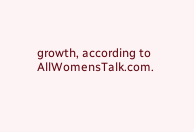growth, according to AllWomensTalk.com.